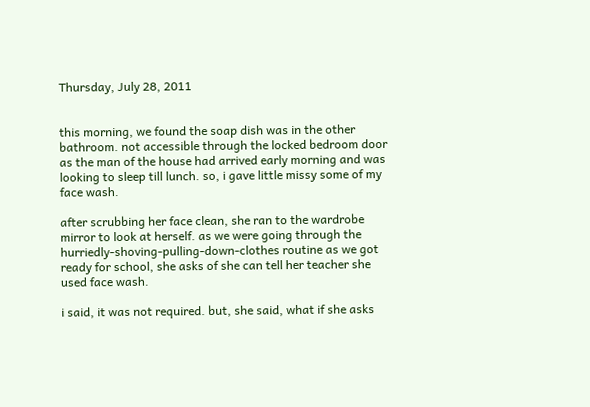Thursday, July 28, 2011


this morning, we found the soap dish was in the other bathroom. not accessible through the locked bedroom door as the man of the house had arrived early morning and was looking to sleep till lunch. so, i gave little missy some of my face wash.

after scrubbing her face clean, she ran to the wardrobe mirror to look at herself. as we were going through the hurriedly-shoving-pulling-down-clothes routine as we got ready for school, she asks of she can tell her teacher she used face wash.

i said, it was not required. but, she said, what if she asks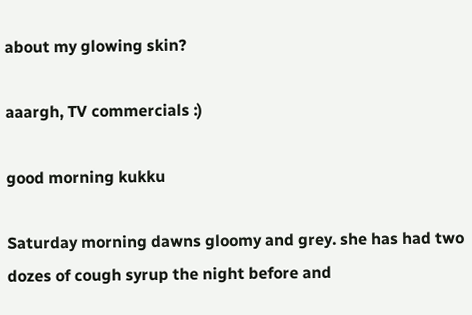about my glowing skin?

aaargh, TV commercials :)

good morning kukku

Saturday morning dawns gloomy and grey. she has had two dozes of cough syrup the night before and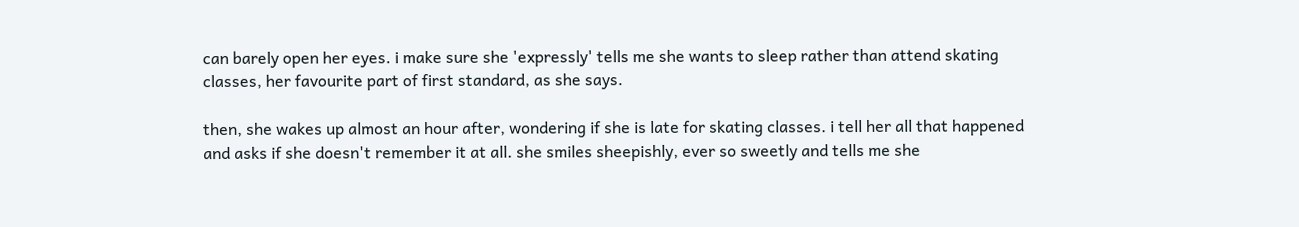can barely open her eyes. i make sure she 'expressly' tells me she wants to sleep rather than attend skating classes, her favourite part of first standard, as she says.

then, she wakes up almost an hour after, wondering if she is late for skating classes. i tell her all that happened and asks if she doesn't remember it at all. she smiles sheepishly, ever so sweetly and tells me she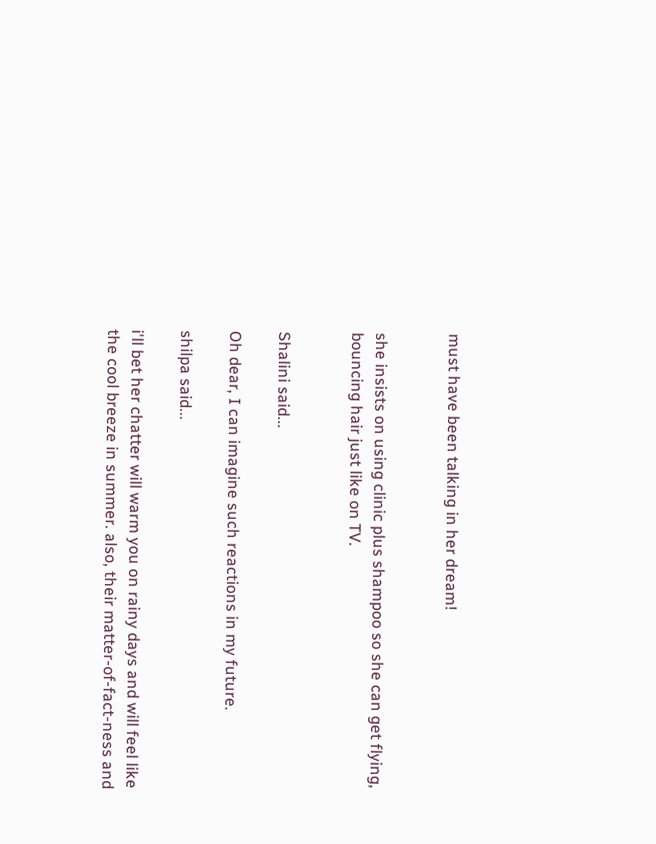must have been talking in her dream!


she insists on using clinic plus shampoo so she can get flying, bouncing hair just like on TV.


Shalini said...

Oh dear, I can imagine such reactions in my future.

shilpa said...

i'll bet her chatter will warm you on rainy days and will feel like the cool breeze in summer. also, their matter-of-fact-ness and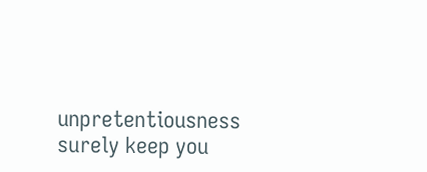unpretentiousness surely keep you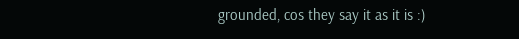grounded, cos they say it as it is :)